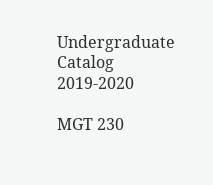Undergraduate Catalog 2019-2020

MGT 230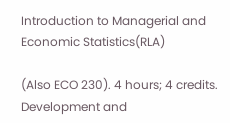Introduction to Managerial and Economic Statistics(RLA)

(Also ECO 230). 4 hours; 4 credits. Development and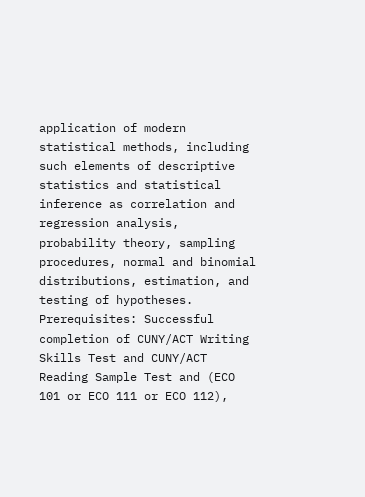application of modern statistical methods, including such elements of descriptive statistics and statistical inference as correlation and regression analysis, probability theory, sampling procedures, normal and binomial distributions, estimation, and testing of hypotheses. Prerequisites: Successful completion of CUNY/ACT Writing Skills Test and CUNY/ACT Reading Sample Test and (ECO 101 or ECO 111 or ECO 112),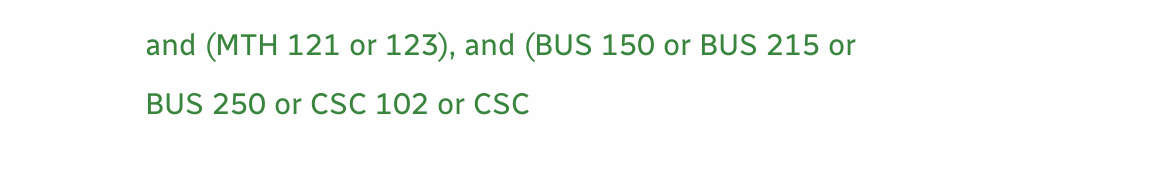and (MTH 121 or 123), and (BUS 150 or BUS 215 or BUS 250 or CSC 102 or CSC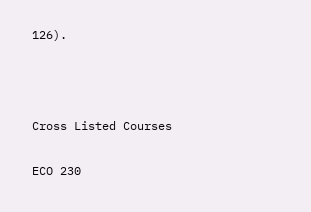126).



Cross Listed Courses

ECO 230